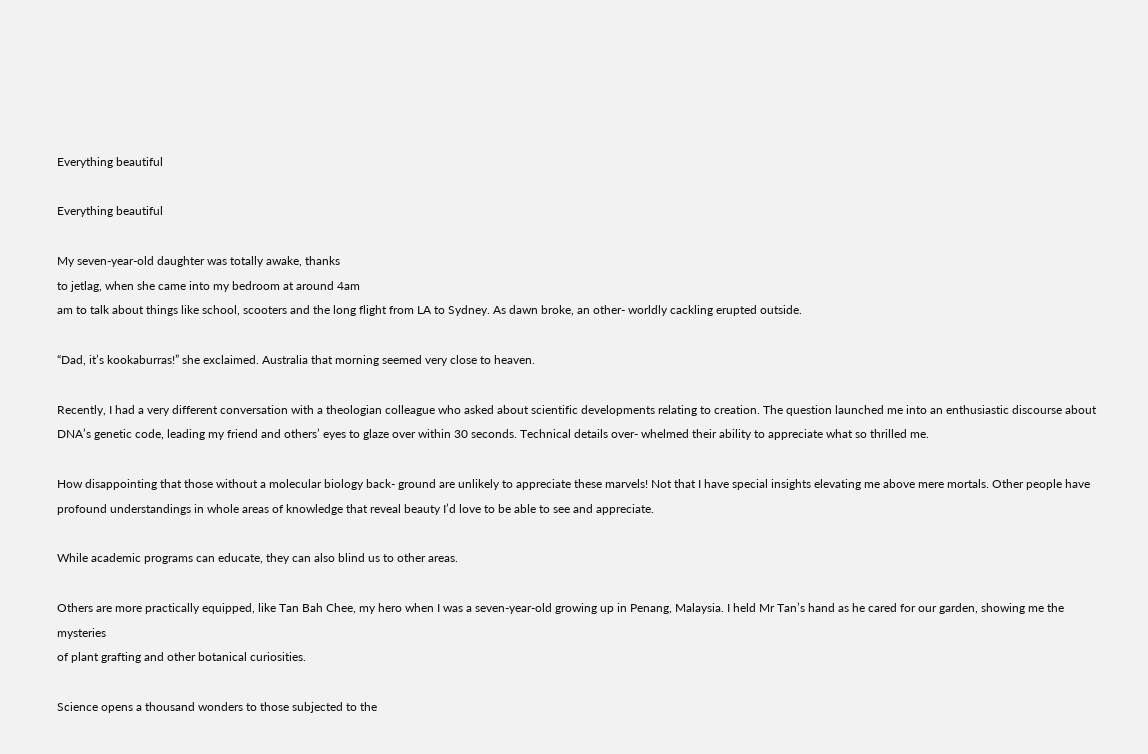Everything beautiful

Everything beautiful

My seven-year-old daughter was totally awake, thanks
to jetlag, when she came into my bedroom at around 4am
am to talk about things like school, scooters and the long flight from LA to Sydney. As dawn broke, an other- worldly cackling erupted outside.

“Dad, it’s kookaburras!” she exclaimed. Australia that morning seemed very close to heaven.

Recently, I had a very different conversation with a theologian colleague who asked about scientific developments relating to creation. The question launched me into an enthusiastic discourse about DNA’s genetic code, leading my friend and others’ eyes to glaze over within 30 seconds. Technical details over- whelmed their ability to appreciate what so thrilled me.

How disappointing that those without a molecular biology back- ground are unlikely to appreciate these marvels! Not that I have special insights elevating me above mere mortals. Other people have profound understandings in whole areas of knowledge that reveal beauty I’d love to be able to see and appreciate.

While academic programs can educate, they can also blind us to other areas.

Others are more practically equipped, like Tan Bah Chee, my hero when I was a seven-year-old growing up in Penang, Malaysia. I held Mr Tan’s hand as he cared for our garden, showing me the mysteries
of plant grafting and other botanical curiosities.

Science opens a thousand wonders to those subjected to the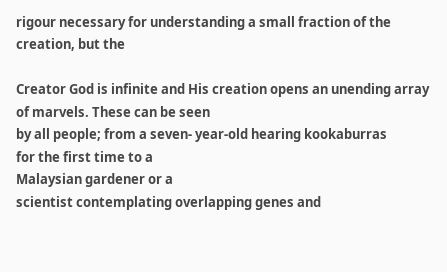rigour necessary for understanding a small fraction of the creation, but the

Creator God is infinite and His creation opens an unending array of marvels. These can be seen
by all people; from a seven- year-old hearing kookaburras
for the first time to a
Malaysian gardener or a
scientist contemplating overlapping genes and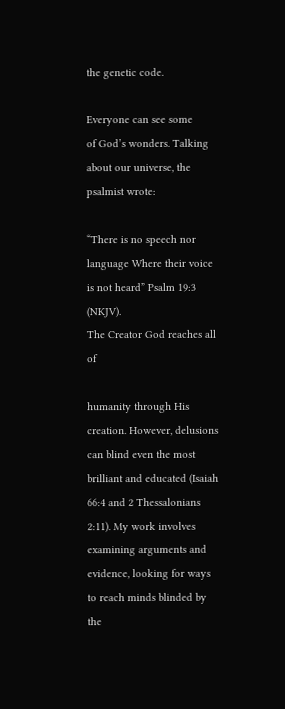the genetic code.

Everyone can see some
of God’s wonders. Talking
about our universe, the psalmist wrote:

“There is no speech nor language Where their voice is not heard” Psalm 19:3 (NKJV).
The Creator God reaches all of

humanity through His creation. However, delusions can blind even the most brilliant and educated (Isaiah 66:4 and 2 Thessalonians 2:11). My work involves examining arguments and evidence, looking for ways to reach minds blinded by the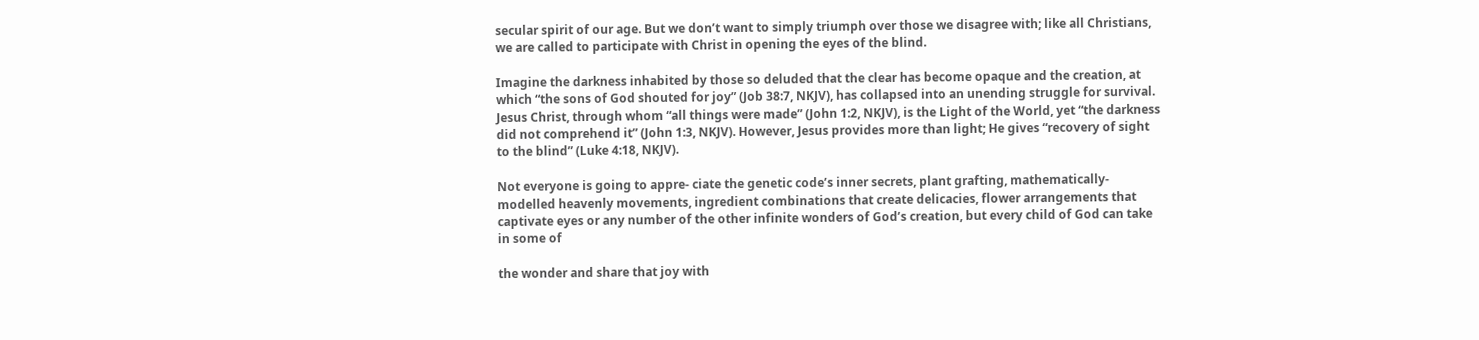secular spirit of our age. But we don’t want to simply triumph over those we disagree with; like all Christians, we are called to participate with Christ in opening the eyes of the blind.

Imagine the darkness inhabited by those so deluded that the clear has become opaque and the creation, at which “the sons of God shouted for joy” (Job 38:7, NKJV), has collapsed into an unending struggle for survival. Jesus Christ, through whom “all things were made” (John 1:2, NKJV), is the Light of the World, yet “the darkness did not comprehend it” (John 1:3, NKJV). However, Jesus provides more than light; He gives “recovery of sight to the blind” (Luke 4:18, NKJV).

Not everyone is going to appre- ciate the genetic code’s inner secrets, plant grafting, mathematically-modelled heavenly movements, ingredient combinations that create delicacies, flower arrangements that captivate eyes or any number of the other infinite wonders of God’s creation, but every child of God can take in some of

the wonder and share that joy with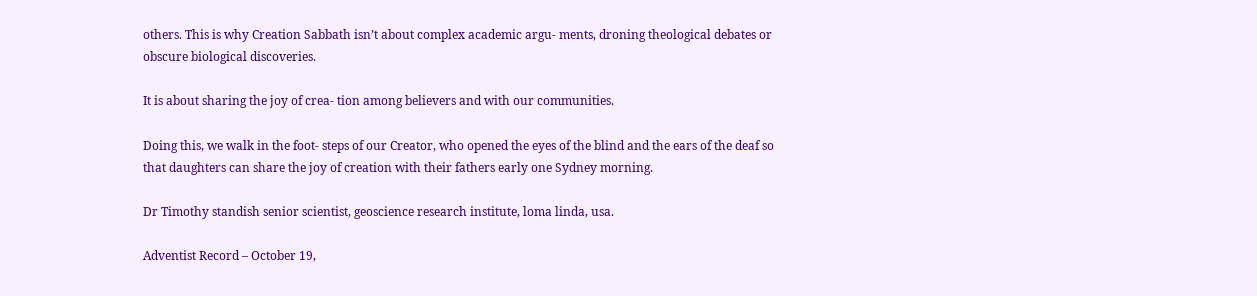others. This is why Creation Sabbath isn’t about complex academic argu- ments, droning theological debates or obscure biological discoveries.

It is about sharing the joy of crea- tion among believers and with our communities.

Doing this, we walk in the foot- steps of our Creator, who opened the eyes of the blind and the ears of the deaf so that daughters can share the joy of creation with their fathers early one Sydney morning.

Dr Timothy standish senior scientist, geoscience research institute, loma linda, usa.

Adventist Record – October 19,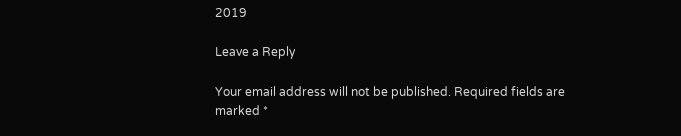2019

Leave a Reply

Your email address will not be published. Required fields are marked *